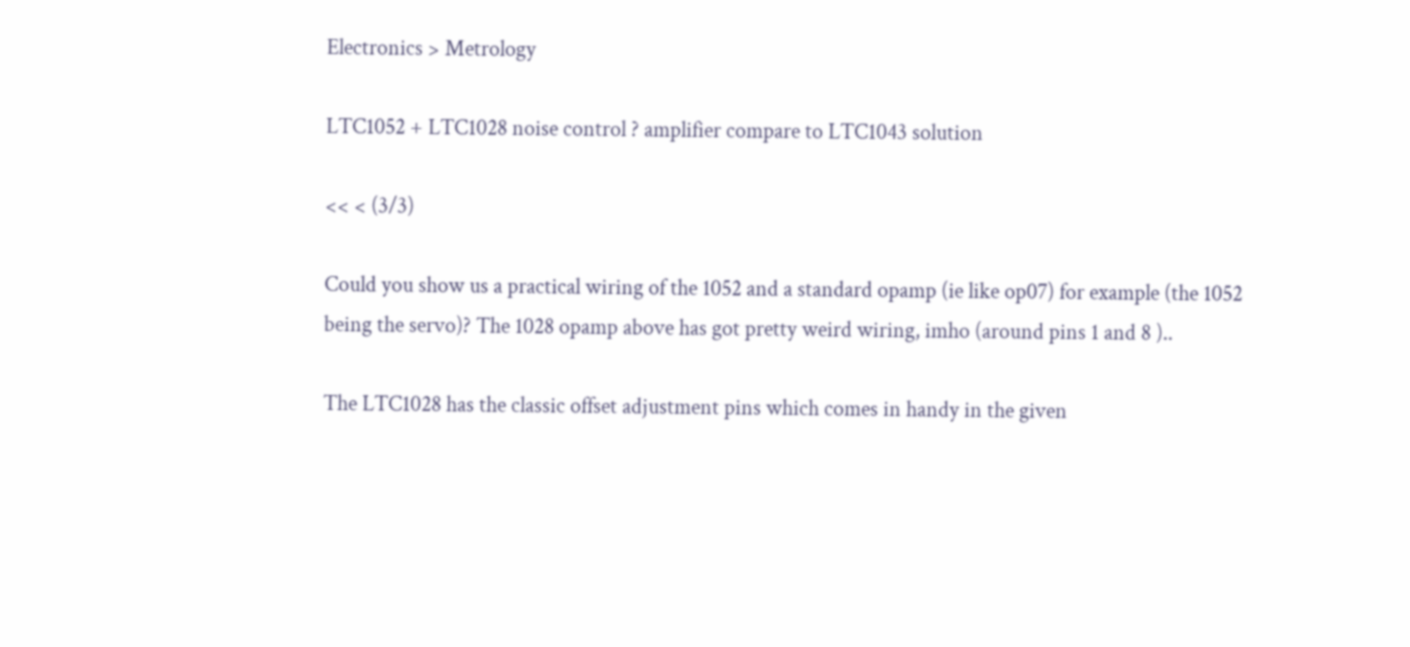Electronics > Metrology

LTC1052 + LTC1028 noise control ? amplifier compare to LTC1043 solution

<< < (3/3)

Could you show us a practical wiring of the 1052 and a standard opamp (ie like op07) for example (the 1052 being the servo)? The 1028 opamp above has got pretty weird wiring, imho (around pins 1 and 8 )..

The LTC1028 has the classic offset adjustment pins which comes in handy in the given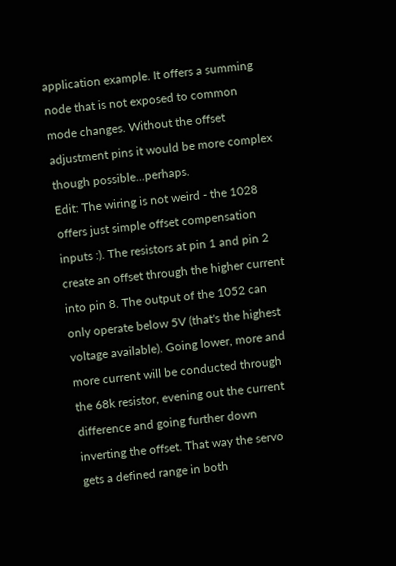application example. It offers a summing node that is not exposed to common mode changes. Without the offset adjustment pins it would be more complex though possible...perhaps.
Edit: The wiring is not weird - the 1028 offers just simple offset compensation inputs :). The resistors at pin 1 and pin 2 create an offset through the higher current into pin 8. The output of the 1052 can only operate below 5V (that's the highest voltage available). Going lower, more and more current will be conducted through the 68k resistor, evening out the current difference and going further down inverting the offset. That way the servo gets a defined range in both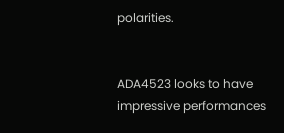polarities.


ADA4523 looks to have impressive performances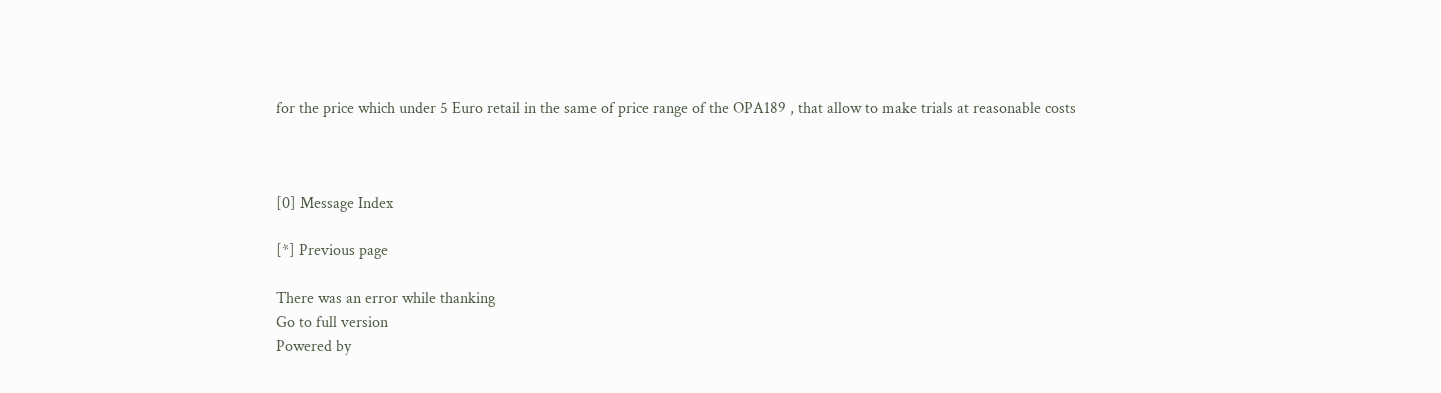for the price which under 5 Euro retail in the same of price range of the OPA189 , that allow to make trials at reasonable costs



[0] Message Index

[*] Previous page

There was an error while thanking
Go to full version
Powered by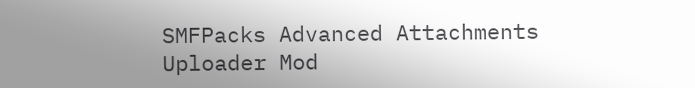SMFPacks Advanced Attachments Uploader Mod